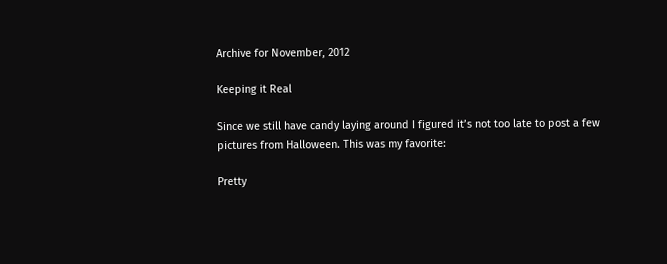Archive for November, 2012

Keeping it Real

Since we still have candy laying around I figured it’s not too late to post a few pictures from Halloween. This was my favorite:

Pretty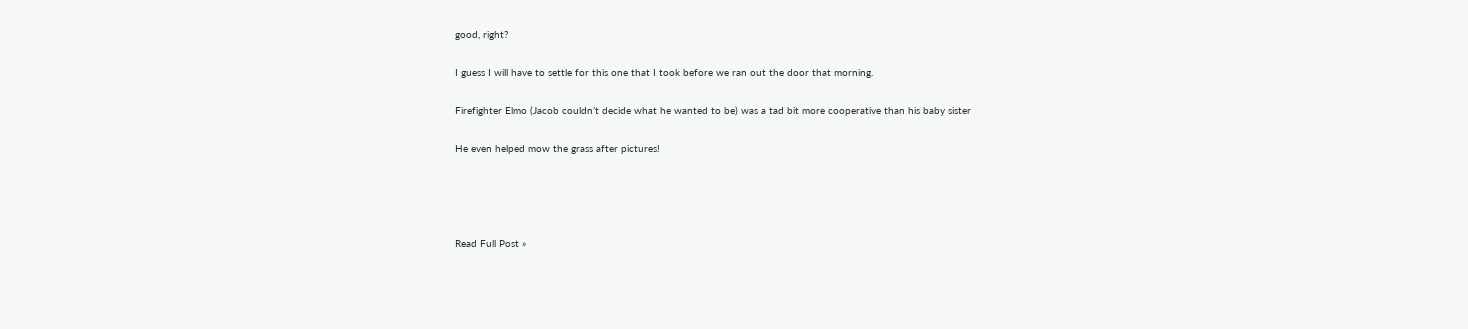good, right?

I guess I will have to settle for this one that I took before we ran out the door that morning.

Firefighter Elmo (Jacob couldn’t decide what he wanted to be) was a tad bit more cooperative than his baby sister

He even helped mow the grass after pictures!




Read Full Post »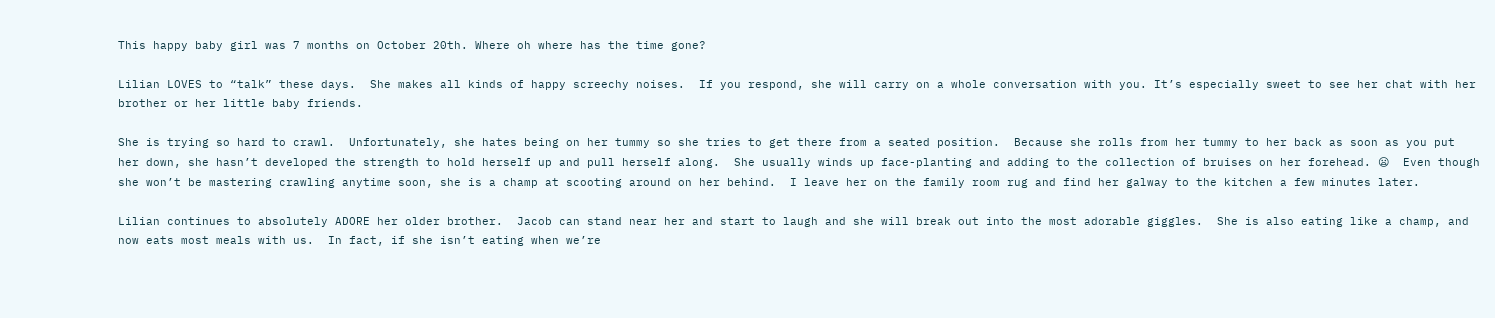This happy baby girl was 7 months on October 20th. Where oh where has the time gone?

Lilian LOVES to “talk” these days.  She makes all kinds of happy screechy noises.  If you respond, she will carry on a whole conversation with you. It’s especially sweet to see her chat with her brother or her little baby friends.

She is trying so hard to crawl.  Unfortunately, she hates being on her tummy so she tries to get there from a seated position.  Because she rolls from her tummy to her back as soon as you put her down, she hasn’t developed the strength to hold herself up and pull herself along.  She usually winds up face-planting and adding to the collection of bruises on her forehead. 😦  Even though she won’t be mastering crawling anytime soon, she is a champ at scooting around on her behind.  I leave her on the family room rug and find her galway to the kitchen a few minutes later.

Lilian continues to absolutely ADORE her older brother.  Jacob can stand near her and start to laugh and she will break out into the most adorable giggles.  She is also eating like a champ, and now eats most meals with us.  In fact, if she isn’t eating when we’re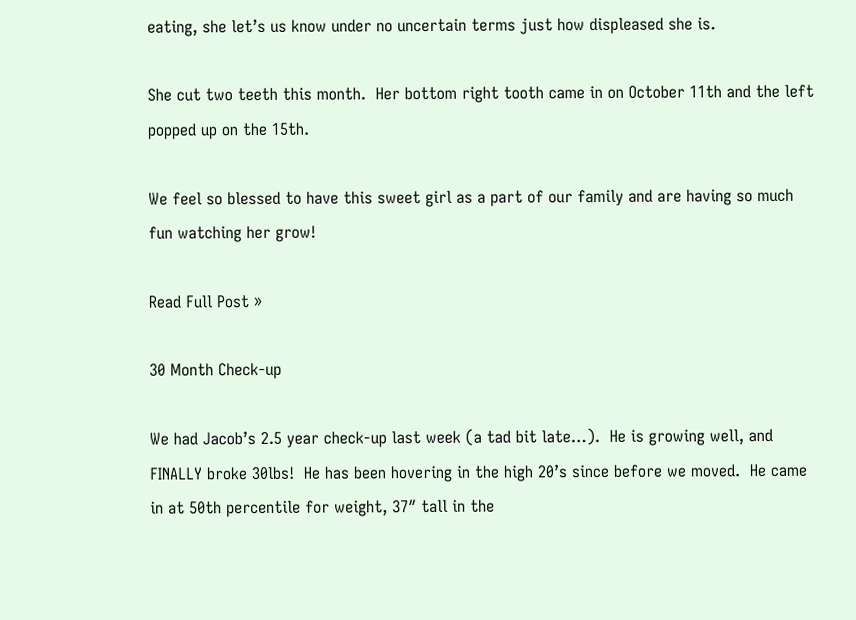eating, she let’s us know under no uncertain terms just how displeased she is.

She cut two teeth this month.  Her bottom right tooth came in on October 11th and the left popped up on the 15th.

We feel so blessed to have this sweet girl as a part of our family and are having so much fun watching her grow!

Read Full Post »

30 Month Check-up

We had Jacob’s 2.5 year check-up last week (a tad bit late…).  He is growing well, and FINALLY broke 30lbs!  He has been hovering in the high 20’s since before we moved.  He came in at 50th percentile for weight, 37″ tall in the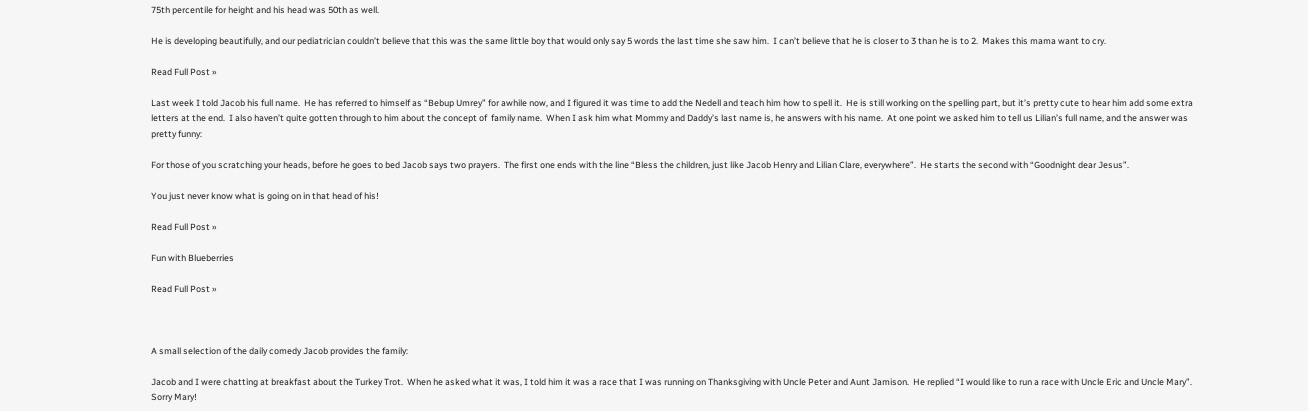75th percentile for height and his head was 50th as well.

He is developing beautifully, and our pediatrician couldn’t believe that this was the same little boy that would only say 5 words the last time she saw him.  I can’t believe that he is closer to 3 than he is to 2.  Makes this mama want to cry.

Read Full Post »

Last week I told Jacob his full name.  He has referred to himself as “Bebup Umrey” for awhile now, and I figured it was time to add the Nedell and teach him how to spell it.  He is still working on the spelling part, but it’s pretty cute to hear him add some extra letters at the end.  I also haven’t quite gotten through to him about the concept of  family name.  When I ask him what Mommy and Daddy’s last name is, he answers with his name.  At one point we asked him to tell us Lilian’s full name, and the answer was pretty funny:

For those of you scratching your heads, before he goes to bed Jacob says two prayers.  The first one ends with the line “Bless the children, just like Jacob Henry and Lilian Clare, everywhere”.  He starts the second with “Goodnight dear Jesus”.

You just never know what is going on in that head of his!

Read Full Post »

Fun with Blueberries

Read Full Post »



A small selection of the daily comedy Jacob provides the family:

Jacob and I were chatting at breakfast about the Turkey Trot.  When he asked what it was, I told him it was a race that I was running on Thanksgiving with Uncle Peter and Aunt Jamison.  He replied “I would like to run a race with Uncle Eric and Uncle Mary”.  Sorry Mary!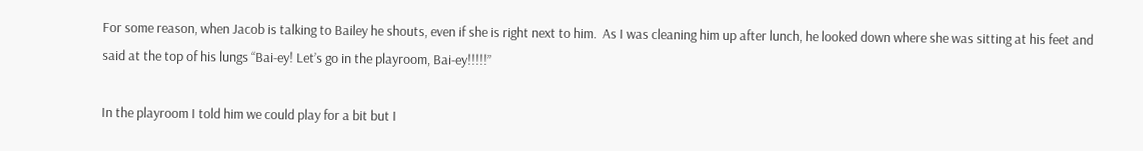For some reason, when Jacob is talking to Bailey he shouts, even if she is right next to him.  As I was cleaning him up after lunch, he looked down where she was sitting at his feet and said at the top of his lungs “Bai-ey! Let’s go in the playroom, Bai-ey!!!!!”

In the playroom I told him we could play for a bit but I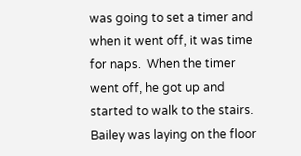was going to set a timer and when it went off, it was time for naps.  When the timer went off, he got up and started to walk to the stairs.  Bailey was laying on the floor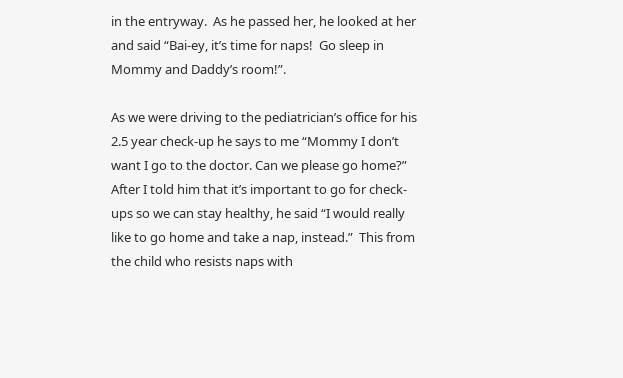in the entryway.  As he passed her, he looked at her and said “Bai-ey, it’s time for naps!  Go sleep in Mommy and Daddy’s room!”.

As we were driving to the pediatrician’s office for his 2.5 year check-up he says to me “Mommy I don’t want I go to the doctor. Can we please go home?” After I told him that it’s important to go for check-ups so we can stay healthy, he said “I would really like to go home and take a nap, instead.”  This from the child who resists naps with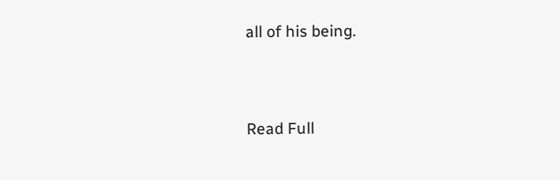all of his being.



Read Full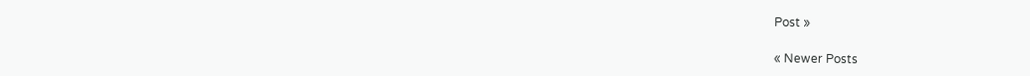Post »

« Newer Posts